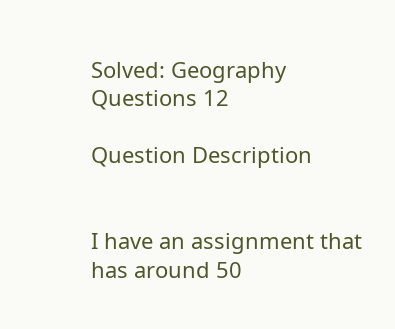Solved: Geography Questions 12

Question Description


I have an assignment that has around 50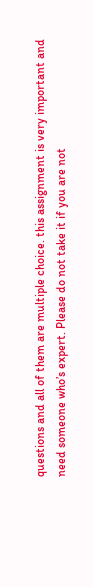questions and all of them are multiple choice. this assignment is very important and need someone who’s expert. Please do not take it if you are not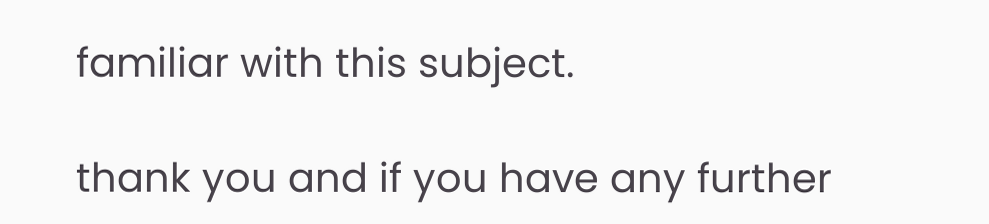familiar with this subject.

thank you and if you have any further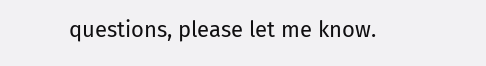questions, please let me know.